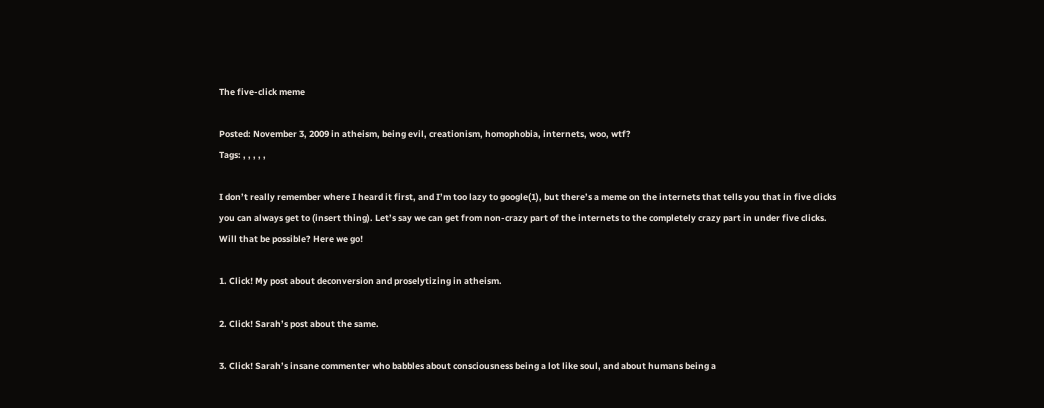The five-click meme

Posted: November 3, 2009 in atheism, being evil, creationism, homophobia, internets, woo, wtf?
Tags: , , , , ,

I don’t really remember where I heard it first, and I’m too lazy to google(1), but there’s a meme on the internets that tells you that in five clicks you can always get to (insert thing). Let’s say we can get from non-crazy part of the internets to the completely crazy part in under five clicks. Will that be possible? Here we go!

1. Click! My post about deconversion and proselytizing in atheism.

2. Click! Sarah’s post about the same.

3. Click! Sarah’s insane commenter who babbles about consciousness being a lot like soul, and about humans being a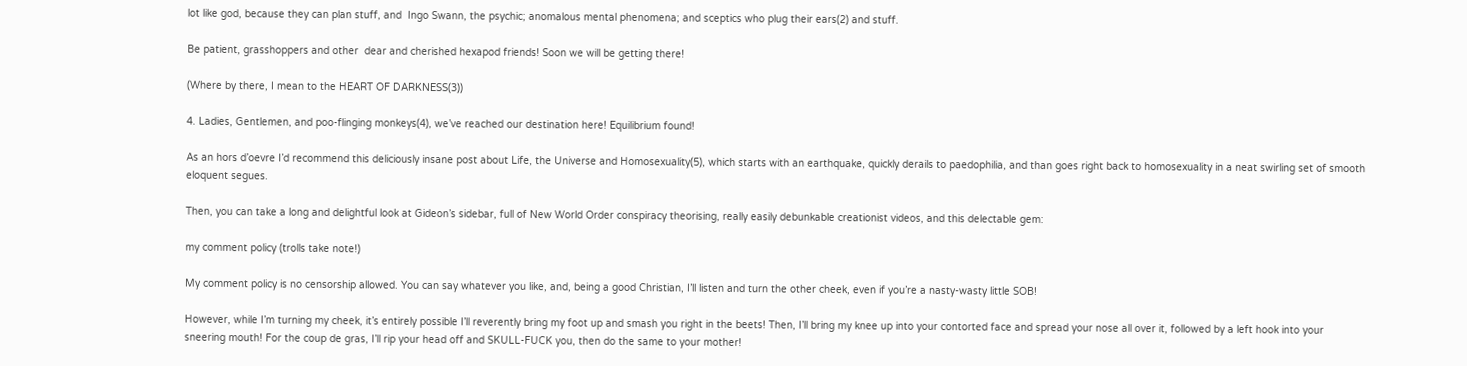lot like god, because they can plan stuff, and  Ingo Swann, the psychic; anomalous mental phenomena; and sceptics who plug their ears(2) and stuff.

Be patient, grasshoppers and other  dear and cherished hexapod friends! Soon we will be getting there!

(Where by there, I mean to the HEART OF DARKNESS(3))

4. Ladies, Gentlemen, and poo-flinging monkeys(4), we’ve reached our destination here! Equilibrium found!

As an hors d’oevre I’d recommend this deliciously insane post about Life, the Universe and Homosexuality(5), which starts with an earthquake, quickly derails to paedophilia, and than goes right back to homosexuality in a neat swirling set of smooth eloquent segues.

Then, you can take a long and delightful look at Gideon’s sidebar, full of New World Order conspiracy theorising, really easily debunkable creationist videos, and this delectable gem:

my comment policy (trolls take note!)

My comment policy is no censorship allowed. You can say whatever you like, and, being a good Christian, I’ll listen and turn the other cheek, even if you’re a nasty-wasty little SOB!

However, while I’m turning my cheek, it’s entirely possible I’ll reverently bring my foot up and smash you right in the beets! Then, I’ll bring my knee up into your contorted face and spread your nose all over it, followed by a left hook into your sneering mouth! For the coup de gras, I’ll rip your head off and SKULL-FUCK you, then do the same to your mother!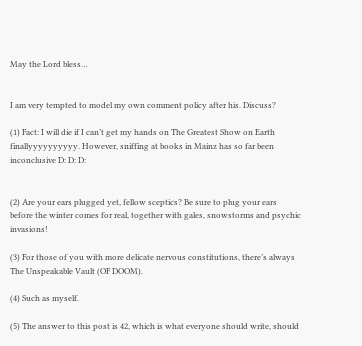May the Lord bless…


I am very tempted to model my own comment policy after his. Discuss?

(1) Fact: I will die if I can’t get my hands on The Greatest Show on Earth finallyyyyyyyyyy. However, sniffing at books in Mainz has so far been inconclusive D: D: D:


(2) Are your ears plugged yet, fellow sceptics? Be sure to plug your ears before the winter comes for real, together with gales, snowstorms and psychic invasions!

(3) For those of you with more delicate nervous constitutions, there’s always The Unspeakable Vault (OF DOOM).

(4) Such as myself.

(5) The answer to this post is 42, which is what everyone should write, should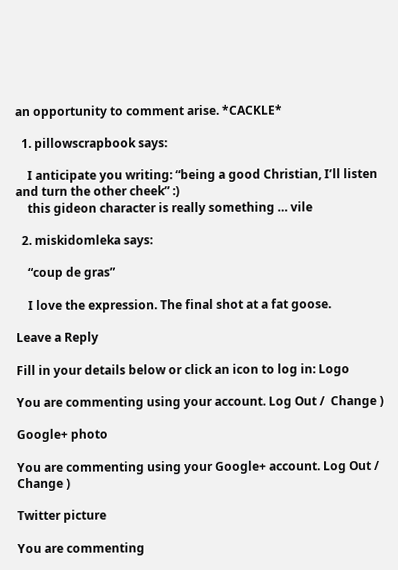an opportunity to comment arise. *CACKLE*

  1. pillowscrapbook says:

    I anticipate you writing: “being a good Christian, I’ll listen and turn the other cheek” :)
    this gideon character is really something … vile

  2. miskidomleka says:

    “coup de gras”

    I love the expression. The final shot at a fat goose.

Leave a Reply

Fill in your details below or click an icon to log in: Logo

You are commenting using your account. Log Out /  Change )

Google+ photo

You are commenting using your Google+ account. Log Out /  Change )

Twitter picture

You are commenting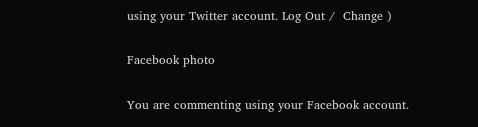using your Twitter account. Log Out /  Change )

Facebook photo

You are commenting using your Facebook account.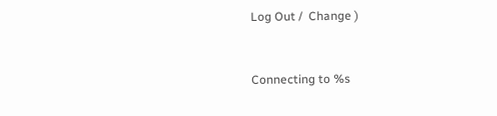Log Out /  Change )


Connecting to %s